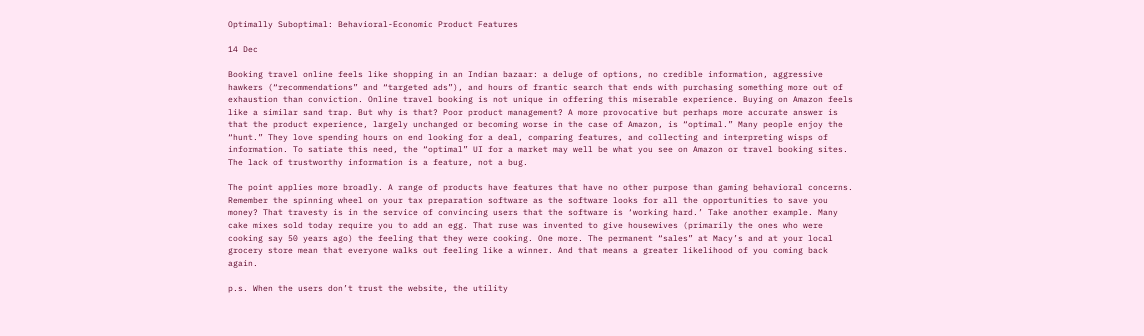Optimally Suboptimal: Behavioral-Economic Product Features

14 Dec

Booking travel online feels like shopping in an Indian bazaar: a deluge of options, no credible information, aggressive hawkers (“recommendations” and “targeted ads”), and hours of frantic search that ends with purchasing something more out of exhaustion than conviction. Online travel booking is not unique in offering this miserable experience. Buying on Amazon feels like a similar sand trap. But why is that? Poor product management? A more provocative but perhaps more accurate answer is that the product experience, largely unchanged or becoming worse in the case of Amazon, is “optimal.” Many people enjoy the “hunt.” They love spending hours on end looking for a deal, comparing features, and collecting and interpreting wisps of information. To satiate this need, the “optimal” UI for a market may well be what you see on Amazon or travel booking sites. The lack of trustworthy information is a feature, not a bug.

The point applies more broadly. A range of products have features that have no other purpose than gaming behavioral concerns. Remember the spinning wheel on your tax preparation software as the software looks for all the opportunities to save you money? That travesty is in the service of convincing users that the software is ‘working hard.’ Take another example. Many cake mixes sold today require you to add an egg. That ruse was invented to give housewives (primarily the ones who were cooking say 50 years ago) the feeling that they were cooking. One more. The permanent “sales” at Macy’s and at your local grocery store mean that everyone walks out feeling like a winner. And that means a greater likelihood of you coming back again.

p.s. When the users don’t trust the website, the utility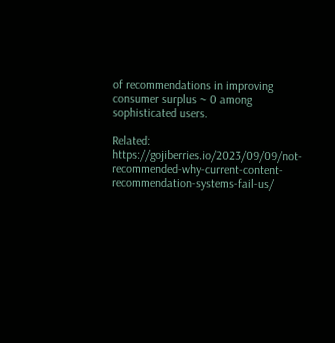of recommendations in improving consumer surplus ~ 0 among sophisticated users.

Related: https://gojiberries.io/2023/09/09/not-recommended-why-current-content-recommendation-systems-fail-us/